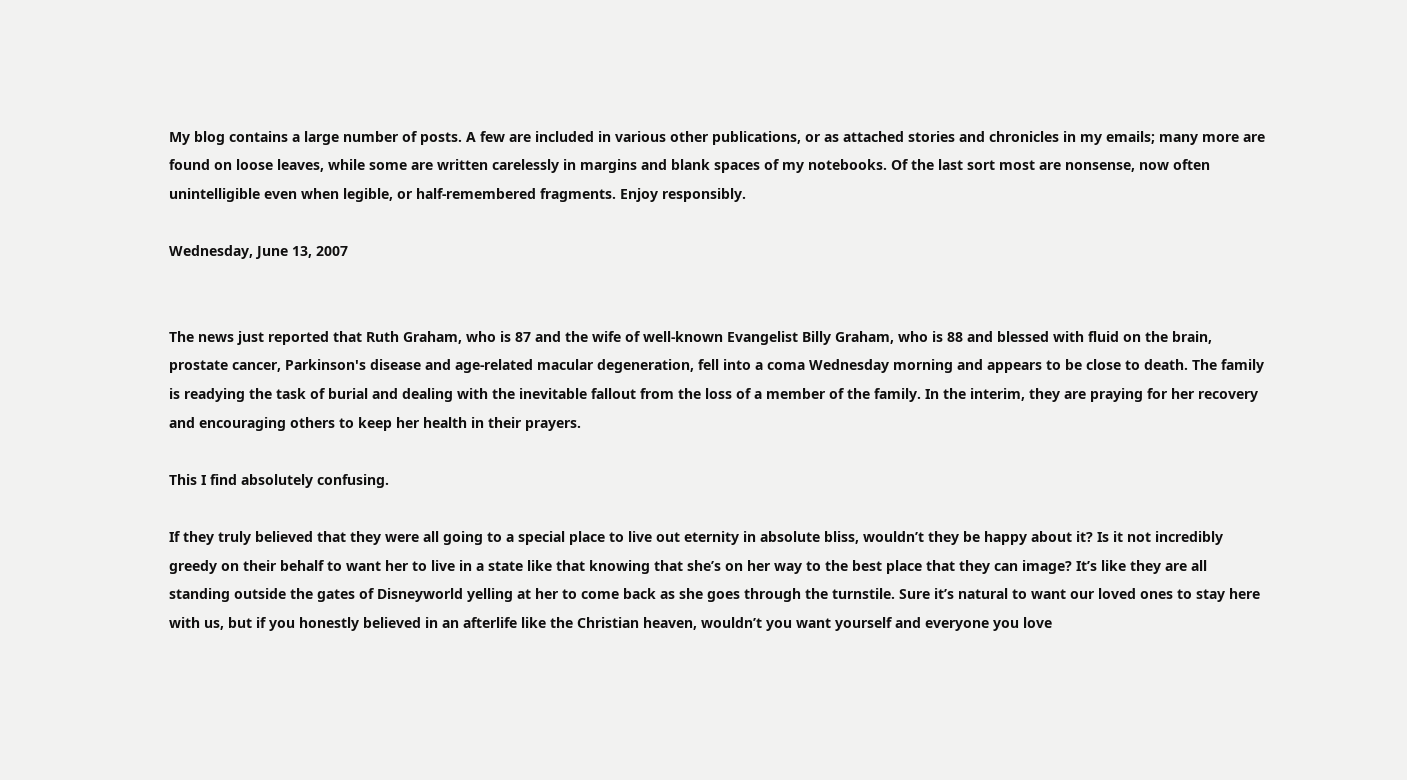My blog contains a large number of posts. A few are included in various other publications, or as attached stories and chronicles in my emails; many more are found on loose leaves, while some are written carelessly in margins and blank spaces of my notebooks. Of the last sort most are nonsense, now often unintelligible even when legible, or half-remembered fragments. Enjoy responsibly.

Wednesday, June 13, 2007


The news just reported that Ruth Graham, who is 87 and the wife of well-known Evangelist Billy Graham, who is 88 and blessed with fluid on the brain, prostate cancer, Parkinson's disease and age-related macular degeneration, fell into a coma Wednesday morning and appears to be close to death. The family is readying the task of burial and dealing with the inevitable fallout from the loss of a member of the family. In the interim, they are praying for her recovery and encouraging others to keep her health in their prayers.

This I find absolutely confusing.

If they truly believed that they were all going to a special place to live out eternity in absolute bliss, wouldn’t they be happy about it? Is it not incredibly greedy on their behalf to want her to live in a state like that knowing that she’s on her way to the best place that they can image? It’s like they are all standing outside the gates of Disneyworld yelling at her to come back as she goes through the turnstile. Sure it’s natural to want our loved ones to stay here with us, but if you honestly believed in an afterlife like the Christian heaven, wouldn’t you want yourself and everyone you love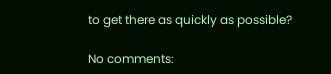to get there as quickly as possible?

No comments: